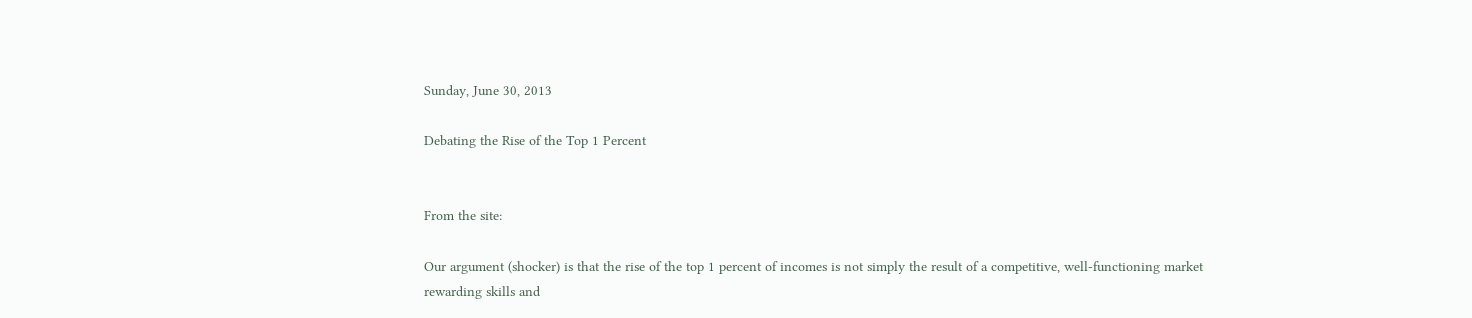Sunday, June 30, 2013

Debating the Rise of the Top 1 Percent


From the site:

Our argument (shocker) is that the rise of the top 1 percent of incomes is not simply the result of a competitive, well-functioning market rewarding skills and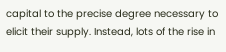capital to the precise degree necessary to elicit their supply. Instead, lots of the rise in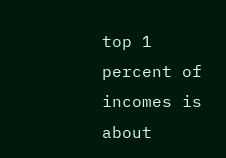top 1 percent of incomes is about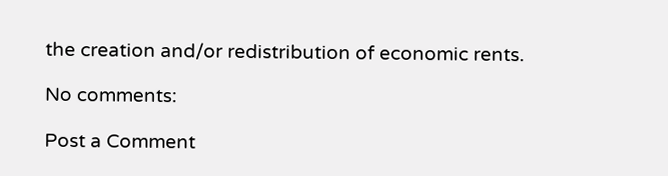the creation and/or redistribution of economic rents.

No comments:

Post a Comment